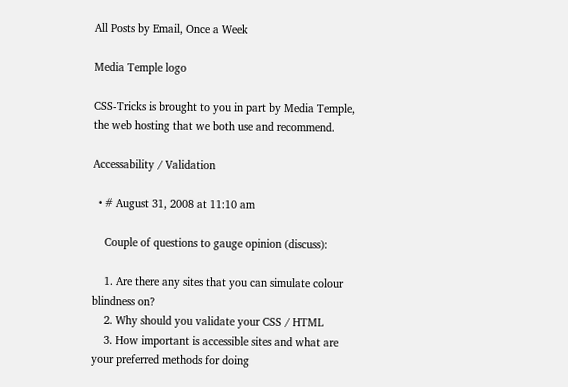All Posts by Email, Once a Week

Media Temple logo

CSS-Tricks is brought to you in part by Media Temple, the web hosting that we both use and recommend.

Accessability / Validation

  • # August 31, 2008 at 11:10 am

    Couple of questions to gauge opinion (discuss):

    1. Are there any sites that you can simulate colour blindness on?
    2. Why should you validate your CSS / HTML
    3. How important is accessible sites and what are your preferred methods for doing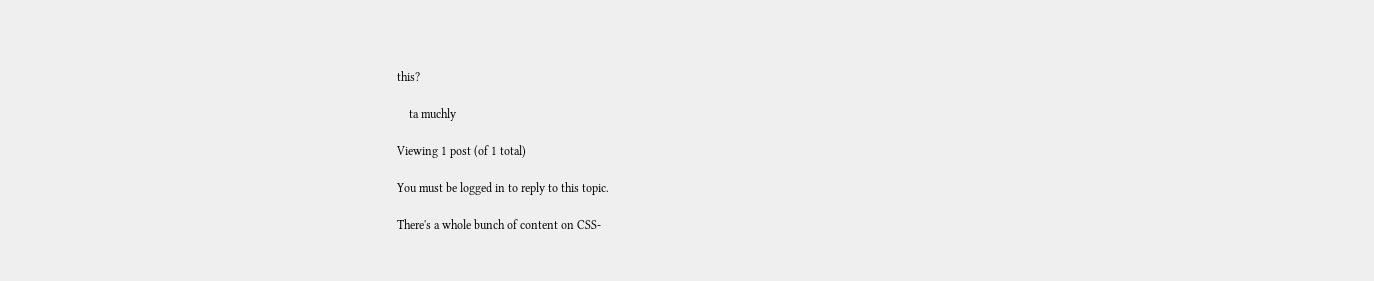this?

    ta muchly

Viewing 1 post (of 1 total)

You must be logged in to reply to this topic.

There's a whole bunch of content on CSS-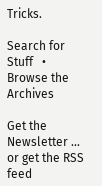Tricks.

Search for Stuff   •   Browse the Archives

Get the Newsletter ... or get the RSS feed